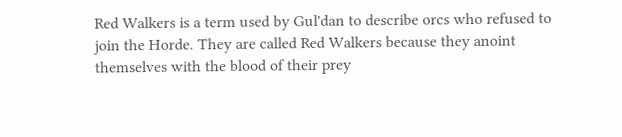Red Walkers is a term used by Gul'dan to describe orcs who refused to join the Horde. They are called Red Walkers because they anoint themselves with the blood of their prey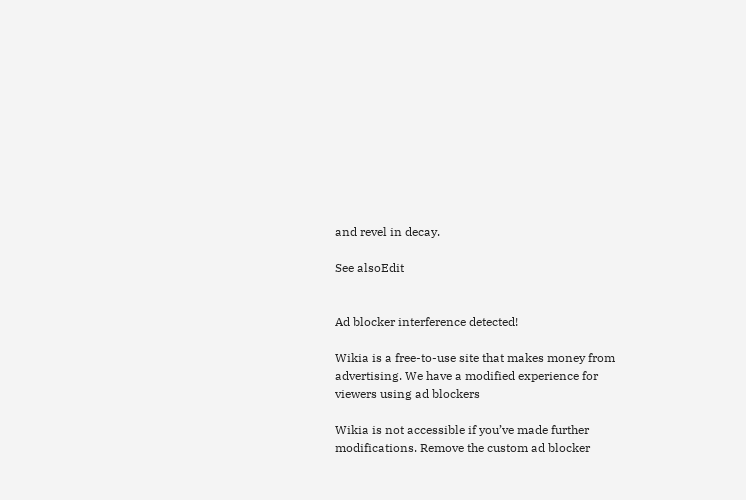and revel in decay.

See alsoEdit


Ad blocker interference detected!

Wikia is a free-to-use site that makes money from advertising. We have a modified experience for viewers using ad blockers

Wikia is not accessible if you’ve made further modifications. Remove the custom ad blocker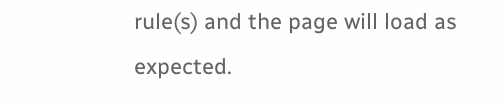rule(s) and the page will load as expected.